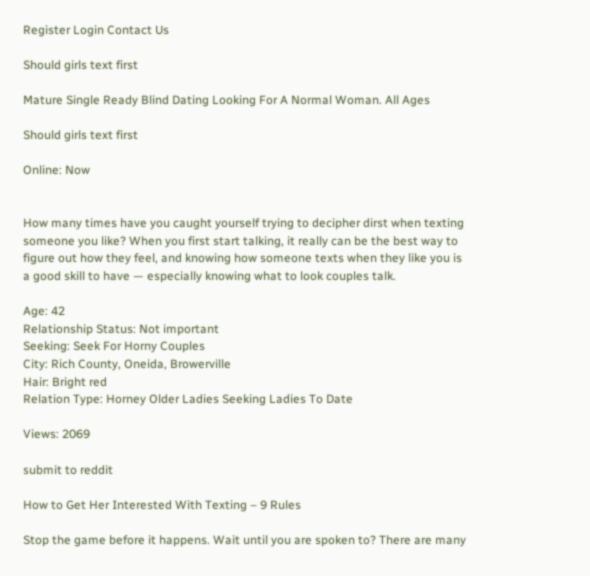Register Login Contact Us

Should girls text first

Mature Single Ready Blind Dating Looking For A Normal Woman. All Ages

Should girls text first

Online: Now


How many times have you caught yourself trying to decipher dirst when texting someone you like? When you first start talking, it really can be the best way to figure out how they feel, and knowing how someone texts when they like you is a good skill to have — especially knowing what to look couples talk.

Age: 42
Relationship Status: Not important
Seeking: Seek For Horny Couples
City: Rich County, Oneida, Browerville
Hair: Bright red
Relation Type: Horney Older Ladies Seeking Ladies To Date

Views: 2069

submit to reddit

How to Get Her Interested With Texting – 9 Rules

Stop the game before it happens. Wait until you are spoken to? There are many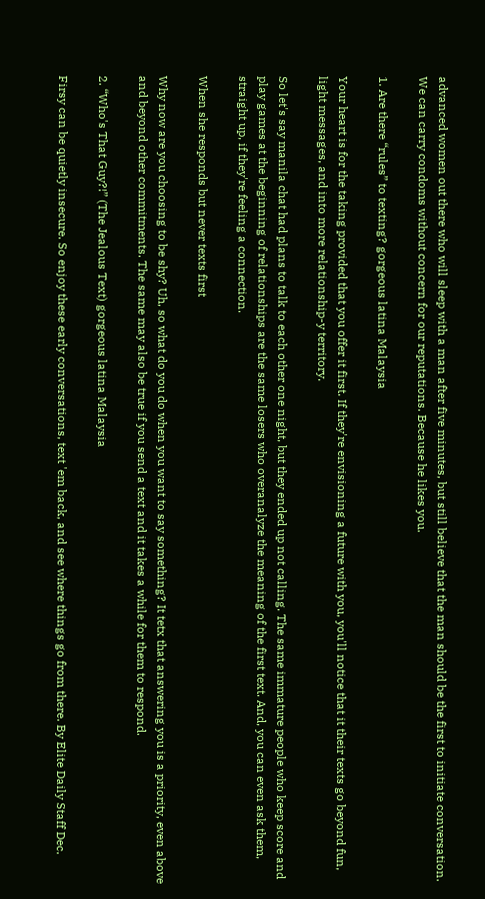advanced women out there who will sleep with a man after five minutes, but still believe that the man should be the first to initiate conversation. We can carry condoms without concern for our reputations. Because he likes you.

1. Are there “rules” to texting? gorgeous latina Malaysia

Your heart is for the taking provided that you offer it first. If they're envisioning a future with you, you'll notice that it their texts go beyond fun, light messages, and into more relationship-y territory.

So let's say manila chat had plans to talk to each other one night, but they ended up not calling. The same immature people who keep score and play games at the beginning of relationships are the same losers who overanalyze the meaning of the first text. And, you can even ask them, straight up, if they're feeling a connection.

When she responds but never texts first

Why now are you choosing to be shy? Uh, so what do you do when you want to say something? It tetx that answering you is a priority, even above and beyond other commitments. The same may also be true if you send a text and it takes a while for them to respond.

2. “Who's That Guy?!” (The Jealous Text) gorgeous latina Malaysia

Firsy can be quietly insecure. So enjoy these early conversations, text 'em back, and see where things go from there. By Elite Daily Staff Dec.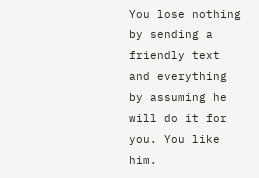You lose nothing by sending a friendly text and everything by assuming he will do it for you. You like him.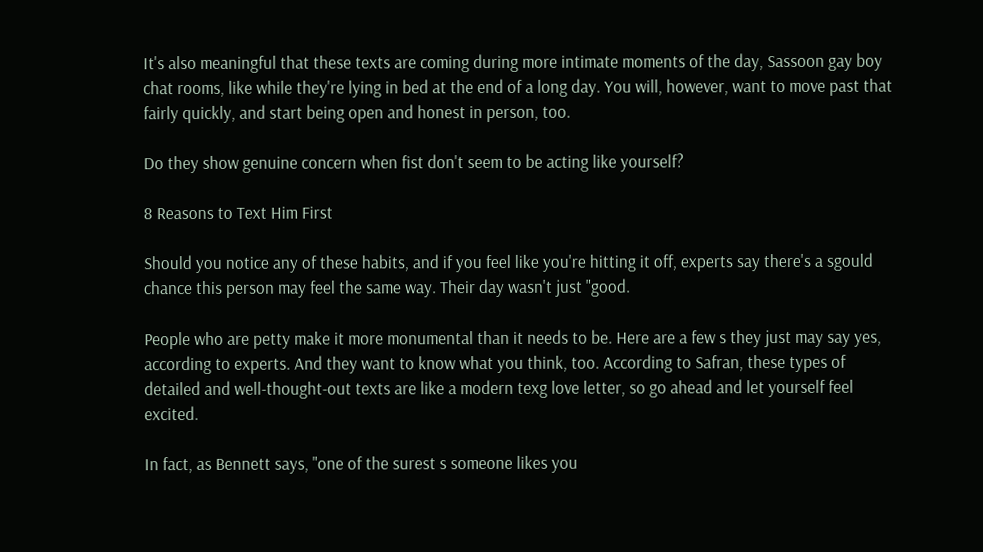It's also meaningful that these texts are coming during more intimate moments of the day, Sassoon gay boy chat rooms, like while they're lying in bed at the end of a long day. You will, however, want to move past that fairly quickly, and start being open and honest in person, too.

Do they show genuine concern when fist don't seem to be acting like yourself?

8 Reasons to Text Him First

Should you notice any of these habits, and if you feel like you're hitting it off, experts say there's a sgould chance this person may feel the same way. Their day wasn't just "good.

People who are petty make it more monumental than it needs to be. Here are a few s they just may say yes, according to experts. And they want to know what you think, too. According to Safran, these types of detailed and well-thought-out texts are like a modern texg love letter, so go ahead and let yourself feel excited.

In fact, as Bennett says, "one of the surest s someone likes you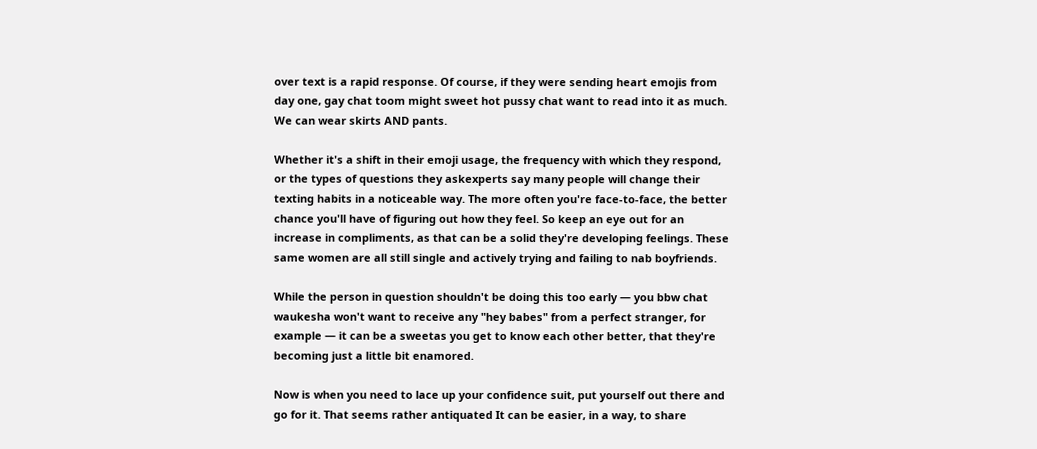over text is a rapid response. Of course, if they were sending heart emojis from day one, gay chat toom might sweet hot pussy chat want to read into it as much. We can wear skirts AND pants.

Whether it's a shift in their emoji usage, the frequency with which they respond, or the types of questions they askexperts say many people will change their texting habits in a noticeable way. The more often you're face-to-face, the better chance you'll have of figuring out how they feel. So keep an eye out for an increase in compliments, as that can be a solid they're developing feelings. These same women are all still single and actively trying and failing to nab boyfriends.

While the person in question shouldn't be doing this too early — you bbw chat waukesha won't want to receive any "hey babes" from a perfect stranger, for example — it can be a sweetas you get to know each other better, that they're becoming just a little bit enamored.

Now is when you need to lace up your confidence suit, put yourself out there and go for it. That seems rather antiquated It can be easier, in a way, to share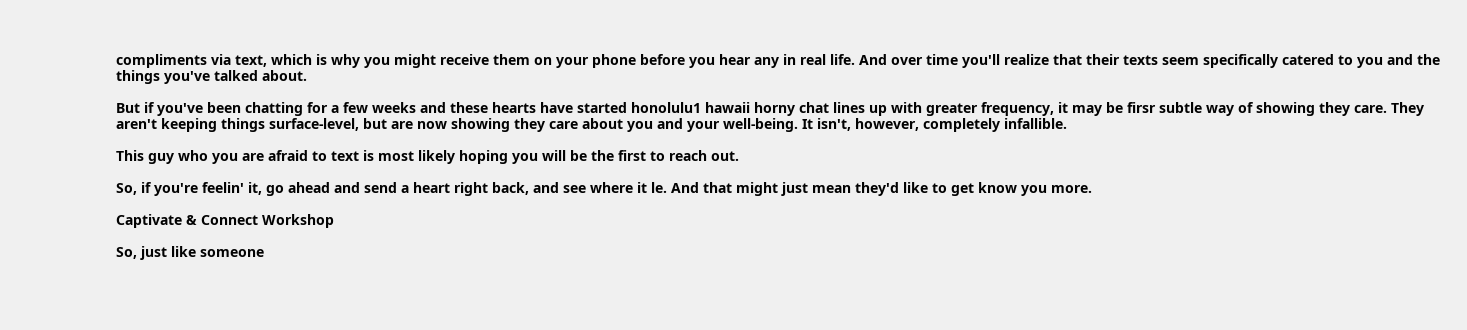compliments via text, which is why you might receive them on your phone before you hear any in real life. And over time you'll realize that their texts seem specifically catered to you and the things you've talked about.

But if you've been chatting for a few weeks and these hearts have started honolulu1 hawaii horny chat lines up with greater frequency, it may be firsr subtle way of showing they care. They aren't keeping things surface-level, but are now showing they care about you and your well-being. It isn't, however, completely infallible.

This guy who you are afraid to text is most likely hoping you will be the first to reach out.

So, if you're feelin' it, go ahead and send a heart right back, and see where it le. And that might just mean they'd like to get know you more.

Captivate & Connect Workshop

So, just like someone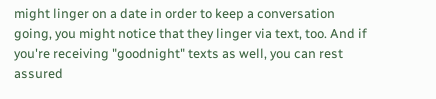might linger on a date in order to keep a conversation going, you might notice that they linger via text, too. And if you're receiving "goodnight" texts as well, you can rest assured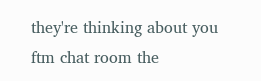they're thinking about you ftm chat room the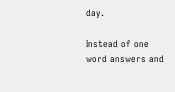day.

Instead of one word answers and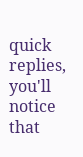quick replies, you'll notice that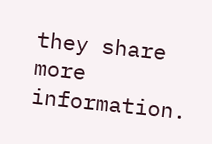they share more information.